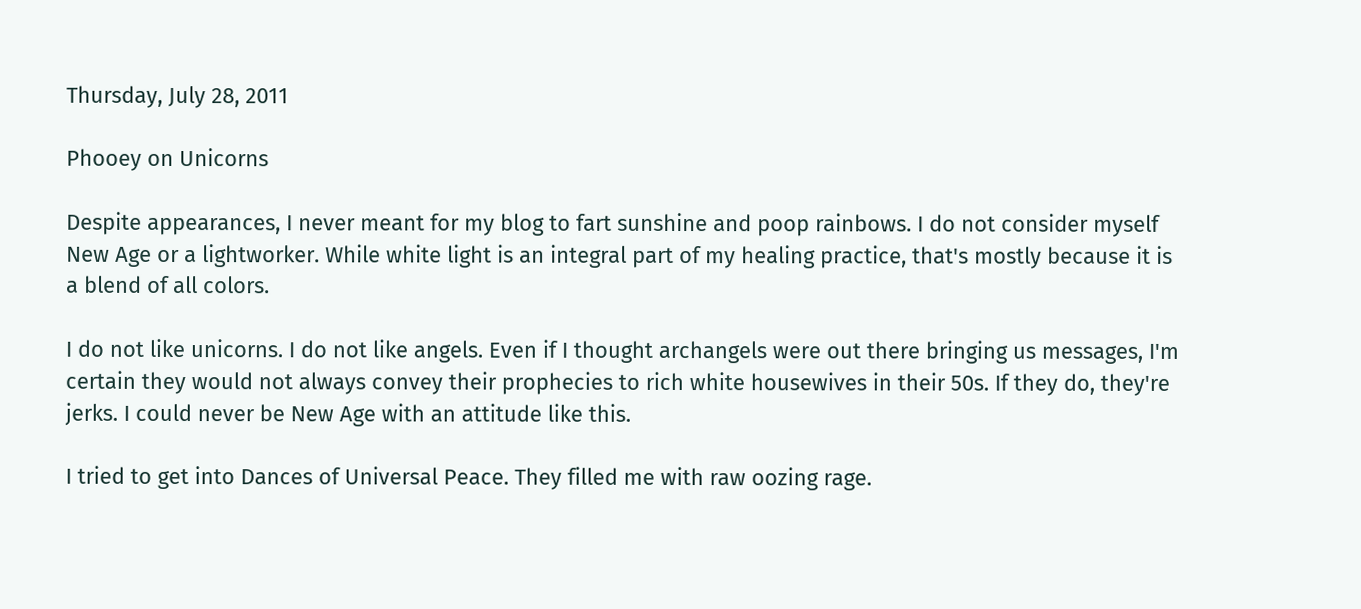Thursday, July 28, 2011

Phooey on Unicorns

Despite appearances, I never meant for my blog to fart sunshine and poop rainbows. I do not consider myself New Age or a lightworker. While white light is an integral part of my healing practice, that's mostly because it is a blend of all colors.

I do not like unicorns. I do not like angels. Even if I thought archangels were out there bringing us messages, I'm certain they would not always convey their prophecies to rich white housewives in their 50s. If they do, they're jerks. I could never be New Age with an attitude like this.

I tried to get into Dances of Universal Peace. They filled me with raw oozing rage.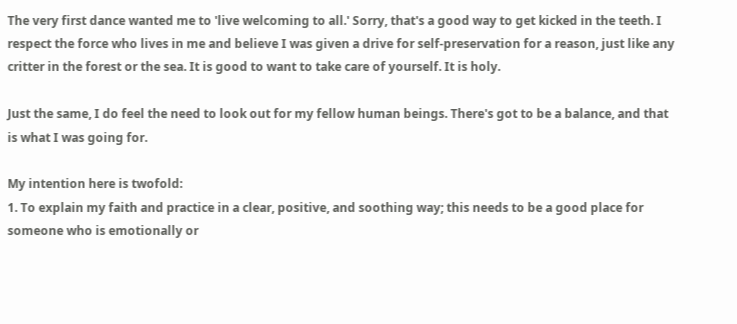The very first dance wanted me to 'live welcoming to all.' Sorry, that's a good way to get kicked in the teeth. I respect the force who lives in me and believe I was given a drive for self-preservation for a reason, just like any critter in the forest or the sea. It is good to want to take care of yourself. It is holy.

Just the same, I do feel the need to look out for my fellow human beings. There's got to be a balance, and that is what I was going for.

My intention here is twofold:
1. To explain my faith and practice in a clear, positive, and soothing way; this needs to be a good place for someone who is emotionally or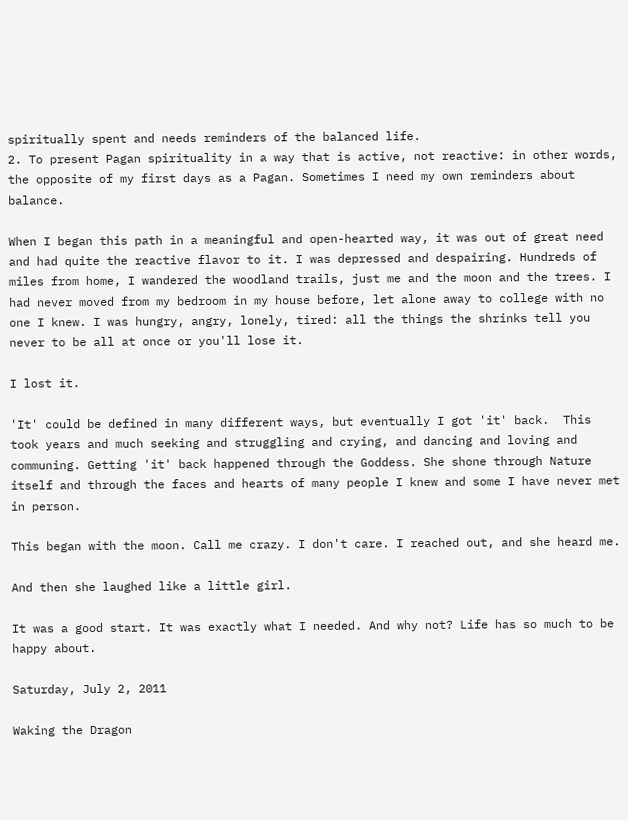spiritually spent and needs reminders of the balanced life.
2. To present Pagan spirituality in a way that is active, not reactive: in other words, the opposite of my first days as a Pagan. Sometimes I need my own reminders about balance.

When I began this path in a meaningful and open-hearted way, it was out of great need and had quite the reactive flavor to it. I was depressed and despairing. Hundreds of miles from home, I wandered the woodland trails, just me and the moon and the trees. I had never moved from my bedroom in my house before, let alone away to college with no one I knew. I was hungry, angry, lonely, tired: all the things the shrinks tell you never to be all at once or you'll lose it.

I lost it.

'It' could be defined in many different ways, but eventually I got 'it' back.  This took years and much seeking and struggling and crying, and dancing and loving and communing. Getting 'it' back happened through the Goddess. She shone through Nature itself and through the faces and hearts of many people I knew and some I have never met in person.

This began with the moon. Call me crazy. I don't care. I reached out, and she heard me.

And then she laughed like a little girl.

It was a good start. It was exactly what I needed. And why not? Life has so much to be happy about.

Saturday, July 2, 2011

Waking the Dragon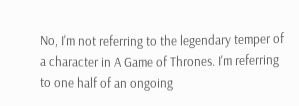No, I'm not referring to the legendary temper of a character in A Game of Thrones. I'm referring to one half of an ongoing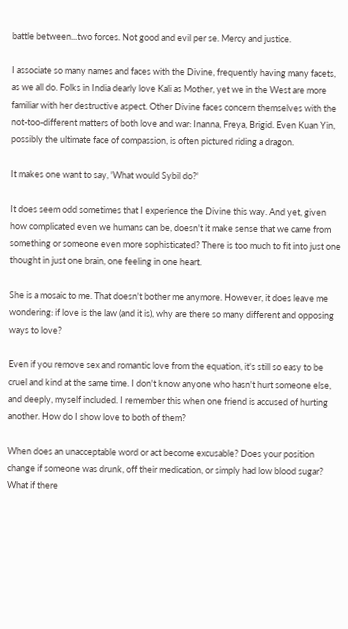battle between...two forces. Not good and evil per se. Mercy and justice.

I associate so many names and faces with the Divine, frequently having many facets, as we all do. Folks in India dearly love Kali as Mother, yet we in the West are more familiar with her destructive aspect. Other Divine faces concern themselves with the not-too-different matters of both love and war: Inanna, Freya, Brigid. Even Kuan Yin, possibly the ultimate face of compassion, is often pictured riding a dragon.

It makes one want to say, 'What would Sybil do?'

It does seem odd sometimes that I experience the Divine this way. And yet, given how complicated even we humans can be, doesn't it make sense that we came from something or someone even more sophisticated? There is too much to fit into just one thought in just one brain, one feeling in one heart.

She is a mosaic to me. That doesn't bother me anymore. However, it does leave me wondering: if love is the law (and it is), why are there so many different and opposing ways to love?

Even if you remove sex and romantic love from the equation, it's still so easy to be cruel and kind at the same time. I don't know anyone who hasn't hurt someone else, and deeply, myself included. I remember this when one friend is accused of hurting another. How do I show love to both of them?

When does an unacceptable word or act become excusable? Does your position change if someone was drunk, off their medication, or simply had low blood sugar? What if there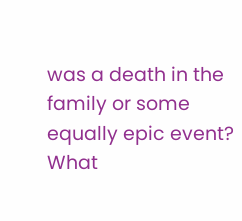was a death in the family or some equally epic event? What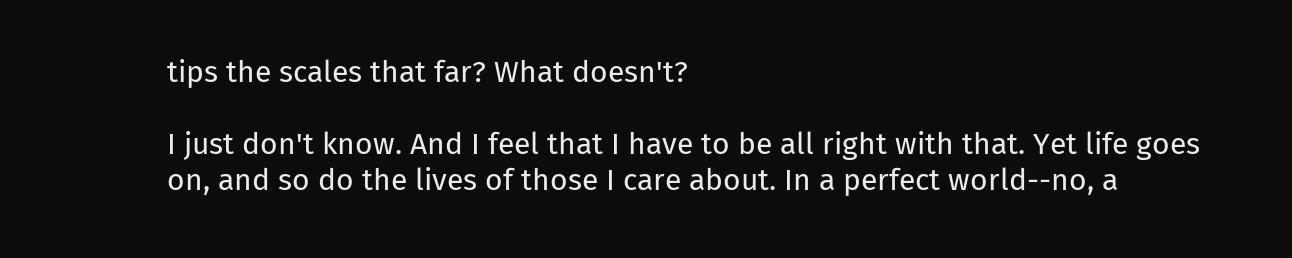tips the scales that far? What doesn't?

I just don't know. And I feel that I have to be all right with that. Yet life goes on, and so do the lives of those I care about. In a perfect world--no, a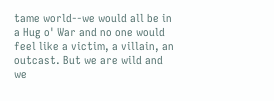tame world--we would all be in a Hug o' War and no one would feel like a victim, a villain, an outcast. But we are wild and we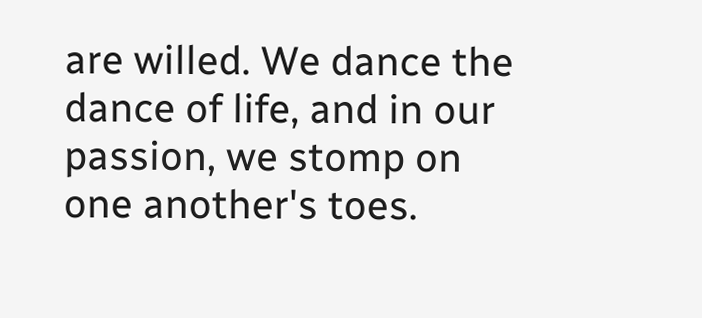are willed. We dance the dance of life, and in our passion, we stomp on one another's toes.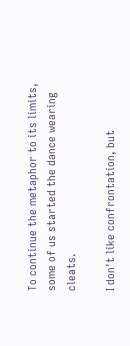To continue the metaphor to its limits, some of us started the dance wearing cleats.

I don't like confrontation, but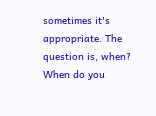sometimes it's appropriate. The question is, when? When do you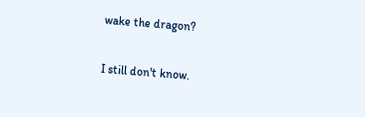wake the dragon?

I still don't know.